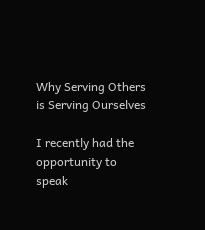Why Serving Others is Serving Ourselves

I recently had the opportunity to speak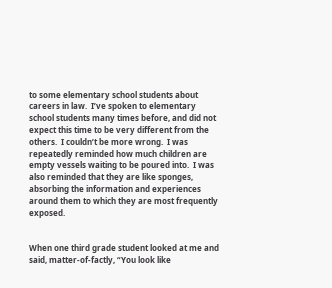to some elementary school students about careers in law.  I’ve spoken to elementary school students many times before, and did not expect this time to be very different from the others.  I couldn’t be more wrong.  I was repeatedly reminded how much children are empty vessels waiting to be poured into.  I was also reminded that they are like sponges, absorbing the information and experiences around them to which they are most frequently exposed.


When one third grade student looked at me and said, matter-of-factly, “You look like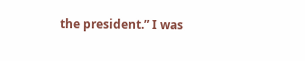the president.” I was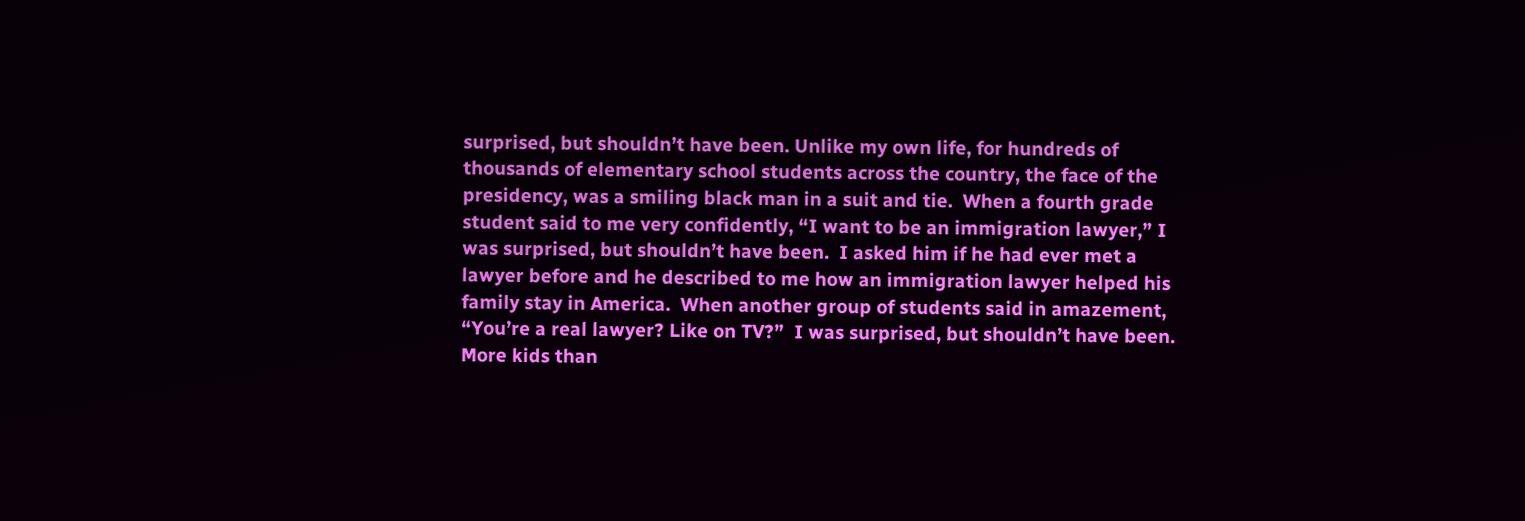surprised, but shouldn’t have been. Unlike my own life, for hundreds of thousands of elementary school students across the country, the face of the presidency, was a smiling black man in a suit and tie.  When a fourth grade student said to me very confidently, “I want to be an immigration lawyer,” I was surprised, but shouldn’t have been.  I asked him if he had ever met a lawyer before and he described to me how an immigration lawyer helped his family stay in America.  When another group of students said in amazement, “You’re a real lawyer? Like on TV?”  I was surprised, but shouldn’t have been.  More kids than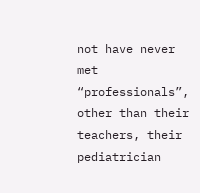not have never met “professionals”, other than their teachers, their pediatrician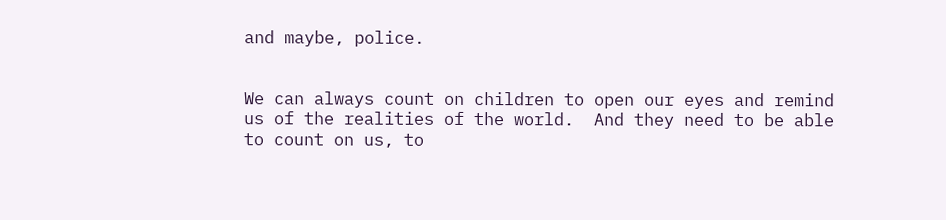and maybe, police.


We can always count on children to open our eyes and remind us of the realities of the world.  And they need to be able to count on us, to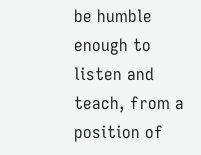be humble enough to listen and teach, from a position of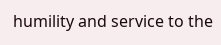humility and service to the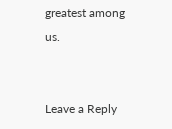greatest among us.


Leave a Reply